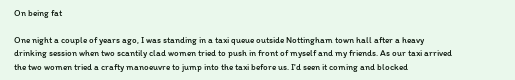On being fat

One night a couple of years ago, I was standing in a taxi queue outside Nottingham town hall after a heavy drinking session when two scantily clad women tried to push in front of myself and my friends. As our taxi arrived the two women tried a crafty manoeuvre to jump into the taxi before us. I'd seen it coming and blocked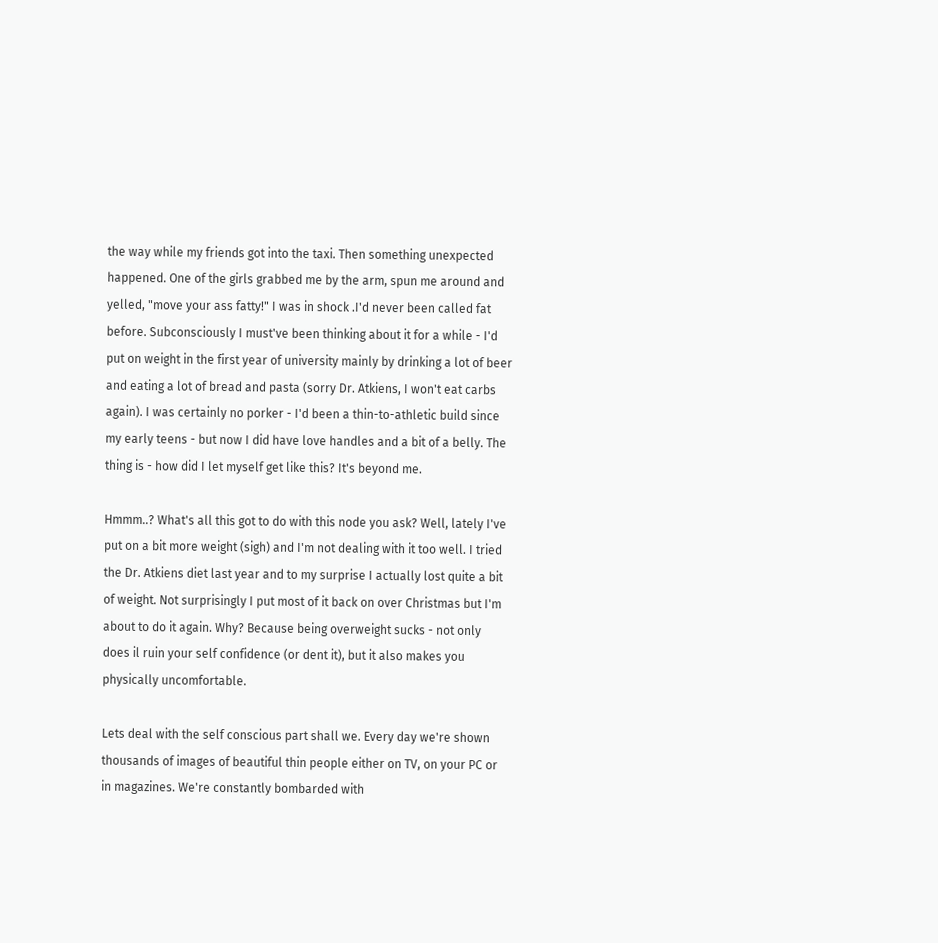the way while my friends got into the taxi. Then something unexpected happened. One of the girls grabbed me by the arm, spun me around and yelled, "move your ass fatty!" I was in shock .I'd never been called fat before. Subconsciously I must've been thinking about it for a while - I'd put on weight in the first year of university mainly by drinking a lot of beer and eating a lot of bread and pasta (sorry Dr. Atkiens, I won't eat carbs again). I was certainly no porker - I'd been a thin-to-athletic build since my early teens - but now I did have love handles and a bit of a belly. The thing is - how did I let myself get like this? It's beyond me.

Hmmm..? What's all this got to do with this node you ask? Well, lately I've put on a bit more weight (sigh) and I'm not dealing with it too well. I tried the Dr. Atkiens diet last year and to my surprise I actually lost quite a bit of weight. Not surprisingly I put most of it back on over Christmas but I'm about to do it again. Why? Because being overweight sucks - not only does il ruin your self confidence (or dent it), but it also makes you physically uncomfortable.

Lets deal with the self conscious part shall we. Every day we're shown thousands of images of beautiful thin people either on TV, on your PC or in magazines. We're constantly bombarded with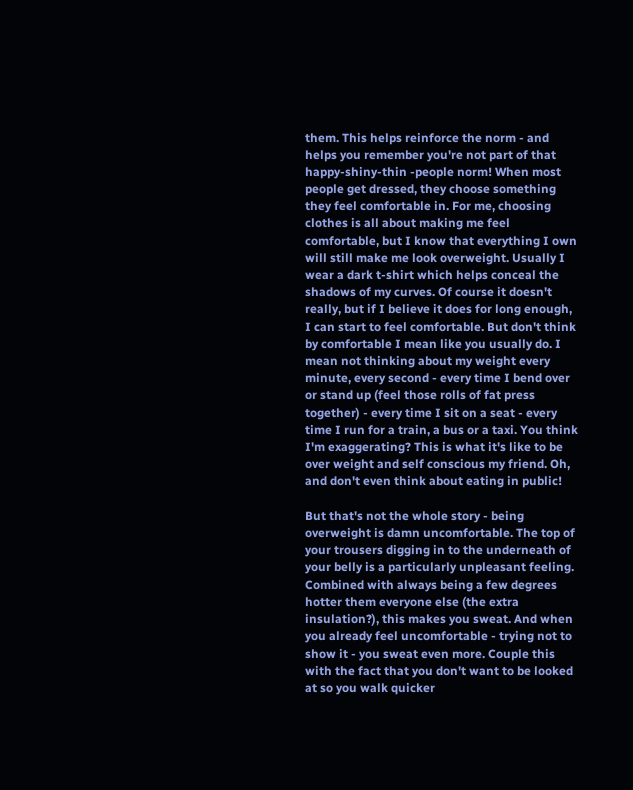them. This helps reinforce the norm - and helps you remember you're not part of that happy-shiny-thin -people norm! When most people get dressed, they choose something they feel comfortable in. For me, choosing clothes is all about making me feel comfortable, but I know that everything I own will still make me look overweight. Usually I wear a dark t-shirt which helps conceal the shadows of my curves. Of course it doesn't really, but if I believe it does for long enough, I can start to feel comfortable. But don't think by comfortable I mean like you usually do. I mean not thinking about my weight every minute, every second - every time I bend over or stand up (feel those rolls of fat press together) - every time I sit on a seat - every time I run for a train, a bus or a taxi. You think I'm exaggerating? This is what it's like to be over weight and self conscious my friend. Oh, and don't even think about eating in public!

But that's not the whole story - being overweight is damn uncomfortable. The top of your trousers digging in to the underneath of your belly is a particularly unpleasant feeling. Combined with always being a few degrees hotter them everyone else (the extra insulation?), this makes you sweat. And when you already feel uncomfortable - trying not to show it - you sweat even more. Couple this with the fact that you don't want to be looked at so you walk quicker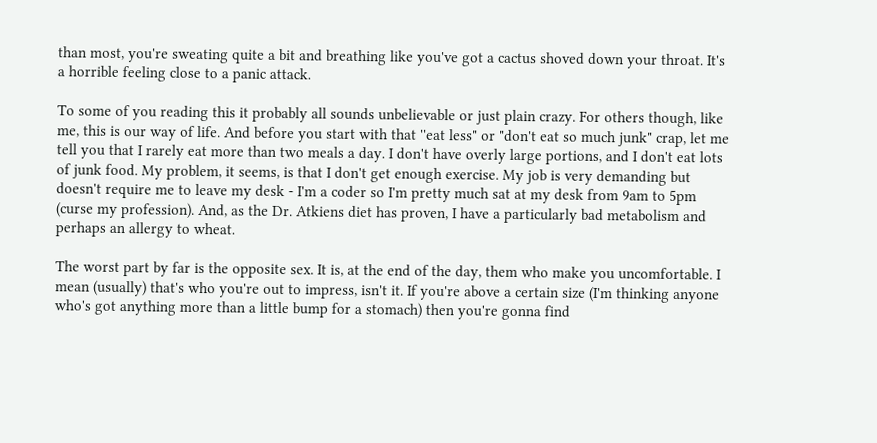than most, you're sweating quite a bit and breathing like you've got a cactus shoved down your throat. It's a horrible feeling close to a panic attack.

To some of you reading this it probably all sounds unbelievable or just plain crazy. For others though, like me, this is our way of life. And before you start with that ''eat less" or "don't eat so much junk" crap, let me tell you that I rarely eat more than two meals a day. I don't have overly large portions, and I don't eat lots of junk food. My problem, it seems, is that I don't get enough exercise. My job is very demanding but doesn't require me to leave my desk - I'm a coder so I'm pretty much sat at my desk from 9am to 5pm (curse my profession). And, as the Dr. Atkiens diet has proven, I have a particularly bad metabolism and perhaps an allergy to wheat.

The worst part by far is the opposite sex. It is, at the end of the day, them who make you uncomfortable. I mean (usually) that's who you're out to impress, isn't it. If you're above a certain size (I'm thinking anyone who's got anything more than a little bump for a stomach) then you're gonna find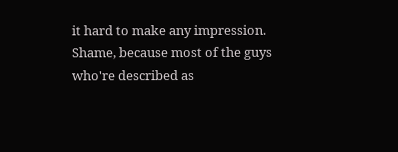it hard to make any impression. Shame, because most of the guys who're described as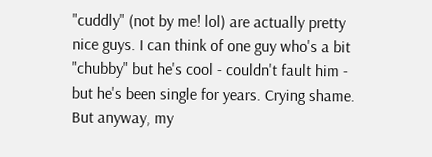"cuddly" (not by me! lol) are actually pretty nice guys. I can think of one guy who's a bit "chubby" but he's cool - couldn't fault him - but he's been single for years. Crying shame. But anyway, my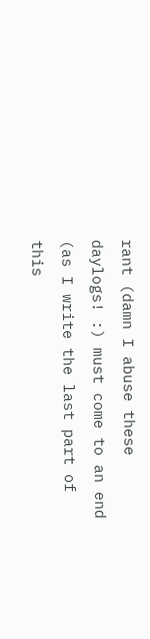rant (damn I abuse these daylogs! :) must come to an end (as I write the last part of this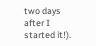two days after I started it!).